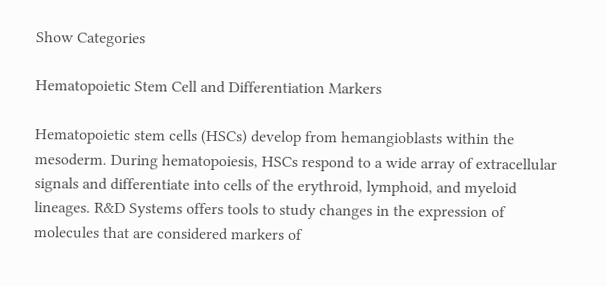Show Categories

Hematopoietic Stem Cell and Differentiation Markers

Hematopoietic stem cells (HSCs) develop from hemangioblasts within the mesoderm. During hematopoiesis, HSCs respond to a wide array of extracellular signals and differentiate into cells of the erythroid, lymphoid, and myeloid lineages. R&D Systems offers tools to study changes in the expression of molecules that are considered markers of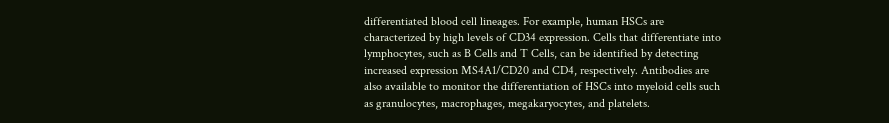differentiated blood cell lineages. For example, human HSCs are characterized by high levels of CD34 expression. Cells that differentiate into lymphocytes, such as B Cells and T Cells, can be identified by detecting increased expression MS4A1/CD20 and CD4, respectively. Antibodies are also available to monitor the differentiation of HSCs into myeloid cells such as granulocytes, macrophages, megakaryocytes, and platelets.